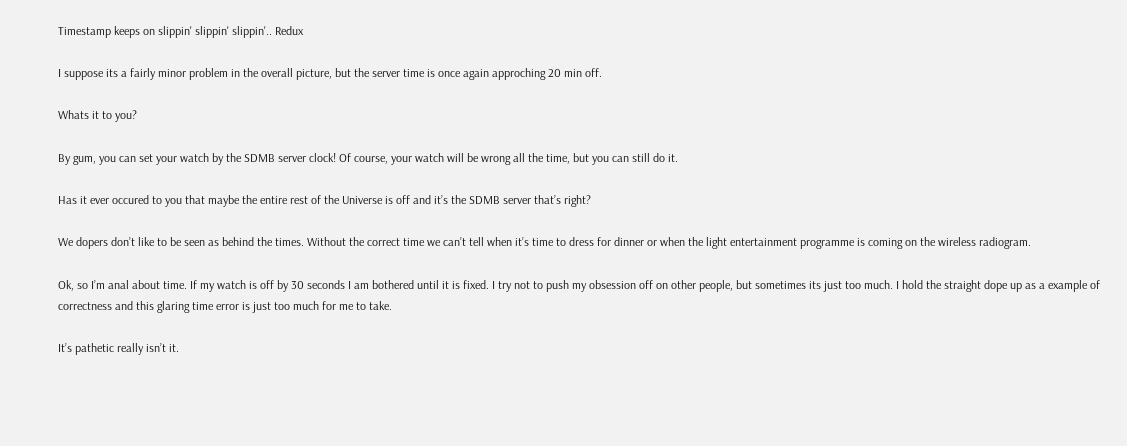Timestamp keeps on slippin' slippin' slippin'.. Redux

I suppose its a fairly minor problem in the overall picture, but the server time is once again approching 20 min off.

Whats it to you?

By gum, you can set your watch by the SDMB server clock! Of course, your watch will be wrong all the time, but you can still do it.

Has it ever occured to you that maybe the entire rest of the Universe is off and it’s the SDMB server that’s right?

We dopers don’t like to be seen as behind the times. Without the correct time we can’t tell when it’s time to dress for dinner or when the light entertainment programme is coming on the wireless radiogram.

Ok, so I’m anal about time. If my watch is off by 30 seconds I am bothered until it is fixed. I try not to push my obsession off on other people, but sometimes its just too much. I hold the straight dope up as a example of correctness and this glaring time error is just too much for me to take.

It’s pathetic really isn’t it.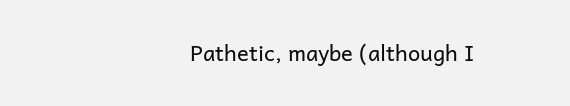Pathetic, maybe (although I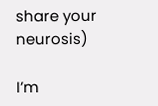share your neurosis)

I’m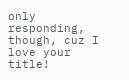only responding, though, cuz I love your title!